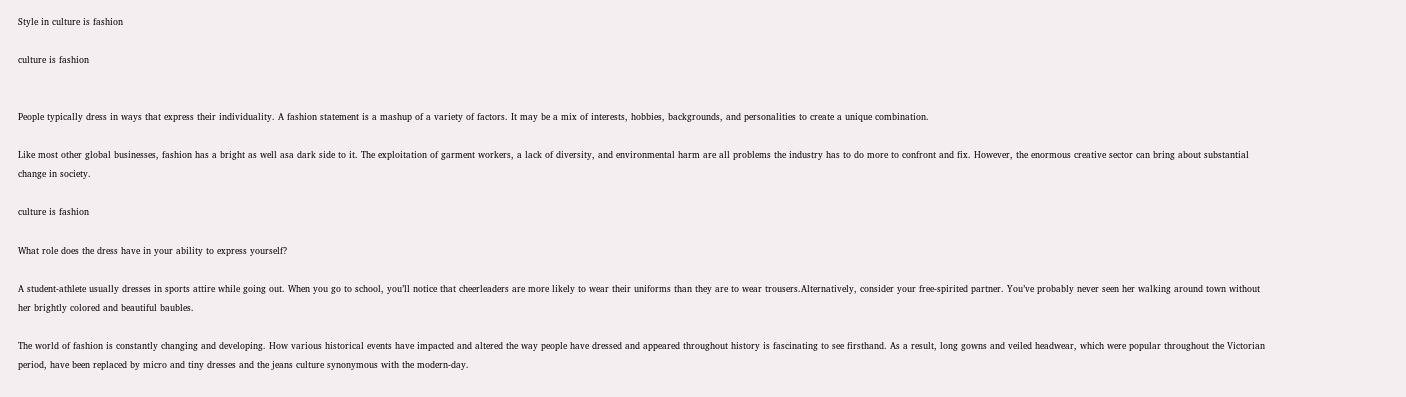Style in culture is fashion

culture is fashion


People typically dress in ways that express their individuality. A fashion statement is a mashup of a variety of factors. It may be a mix of interests, hobbies, backgrounds, and personalities to create a unique combination.

Like most other global businesses, fashion has a bright as well asa dark side to it. The exploitation of garment workers, a lack of diversity, and environmental harm are all problems the industry has to do more to confront and fix. However, the enormous creative sector can bring about substantial change in society.

culture is fashion

What role does the dress have in your ability to express yourself?

A student-athlete usually dresses in sports attire while going out. When you go to school, you’ll notice that cheerleaders are more likely to wear their uniforms than they are to wear trousers.Alternatively, consider your free-spirited partner. You’ve probably never seen her walking around town without her brightly colored and beautiful baubles.

The world of fashion is constantly changing and developing. How various historical events have impacted and altered the way people have dressed and appeared throughout history is fascinating to see firsthand. As a result, long gowns and veiled headwear, which were popular throughout the Victorian period, have been replaced by micro and tiny dresses and the jeans culture synonymous with the modern-day.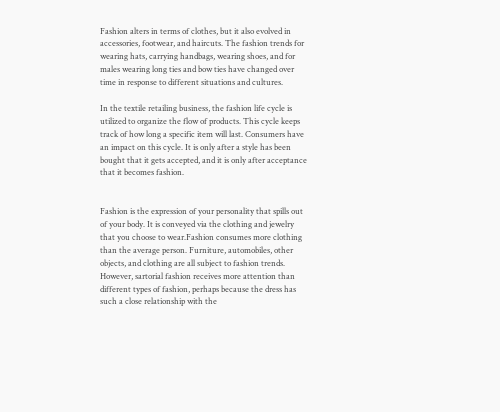Fashion alters in terms of clothes, but it also evolved in accessories, footwear, and haircuts. The fashion trends for wearing hats, carrying handbags, wearing shoes, and for males wearing long ties and bow ties have changed over time in response to different situations and cultures.

In the textile retailing business, the fashion life cycle is utilized to organize the flow of products. This cycle keeps track of how long a specific item will last. Consumers have an impact on this cycle. It is only after a style has been bought that it gets accepted, and it is only after acceptance that it becomes fashion.


Fashion is the expression of your personality that spills out of your body. It is conveyed via the clothing and jewelry that you choose to wear.Fashion consumes more clothing than the average person. Furniture, automobiles, other objects, and clothing are all subject to fashion trends. However, sartorial fashion receives more attention than different types of fashion, perhaps because the dress has such a close relationship with the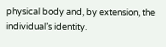physical body and, by extension, the individual’s identity.